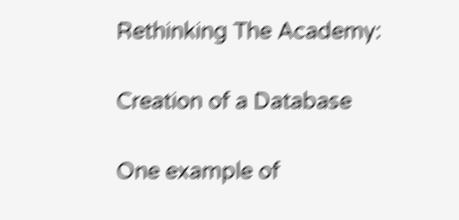Rethinking The Academy:

Creation of a Database

One example of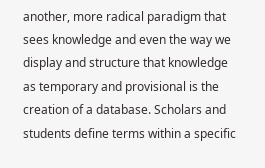another, more radical paradigm that sees knowledge and even the way we display and structure that knowledge as temporary and provisional is the creation of a database. Scholars and students define terms within a specific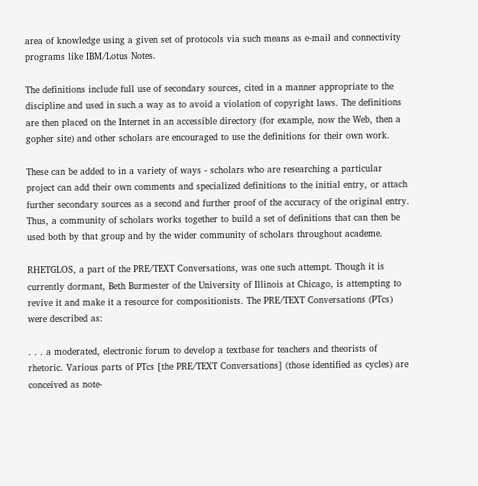area of knowledge using a given set of protocols via such means as e-mail and connectivity programs like IBM/Lotus Notes.

The definitions include full use of secondary sources, cited in a manner appropriate to the discipline and used in such a way as to avoid a violation of copyright laws. The definitions are then placed on the Internet in an accessible directory (for example, now the Web, then a gopher site) and other scholars are encouraged to use the definitions for their own work.

These can be added to in a variety of ways - scholars who are researching a particular project can add their own comments and specialized definitions to the initial entry, or attach further secondary sources as a second and further proof of the accuracy of the original entry. Thus, a community of scholars works together to build a set of definitions that can then be used both by that group and by the wider community of scholars throughout academe.

RHETGLOS, a part of the PRE/TEXT Conversations, was one such attempt. Though it is currently dormant, Beth Burmester of the University of Illinois at Chicago, is attempting to revive it and make it a resource for compositionists. The PRE/TEXT Conversations (PTcs) were described as:

. . . a moderated, electronic forum to develop a textbase for teachers and theorists of rhetoric. Various parts of PTcs [the PRE/TEXT Conversations] (those identified as cycles) are conceived as note-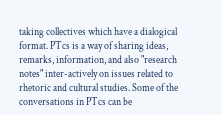taking collectives which have a dialogical format. PTcs is a way of sharing ideas, remarks, information, and also "research notes" inter-actively on issues related to rhetoric and cultural studies. Some of the conversations in PTcs can be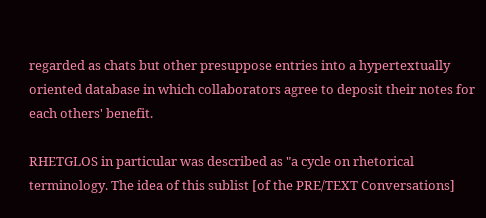regarded as chats but other presuppose entries into a hypertextually oriented database in which collaborators agree to deposit their notes for each others' benefit.

RHETGLOS in particular was described as "a cycle on rhetorical terminology. The idea of this sublist [of the PRE/TEXT Conversations]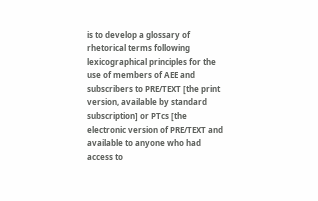is to develop a glossary of rhetorical terms following lexicographical principles for the use of members of AEE and subscribers to PRE/TEXT [the print version, available by standard subscription] or PTcs [the electronic version of PRE/TEXT and available to anyone who had access to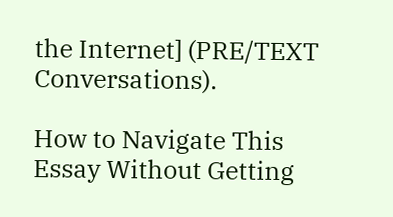the Internet] (PRE/TEXT Conversations).

How to Navigate This Essay Without Getting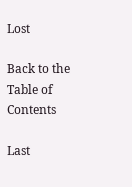Lost

Back to the Table of Contents

Last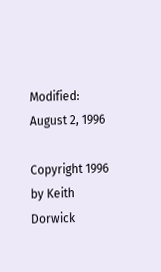Modified: August 2, 1996

Copyright 1996 by Keith Dorwick